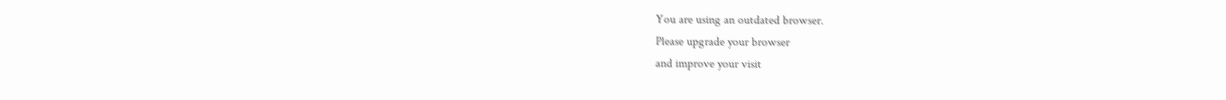You are using an outdated browser.
Please upgrade your browser
and improve your visit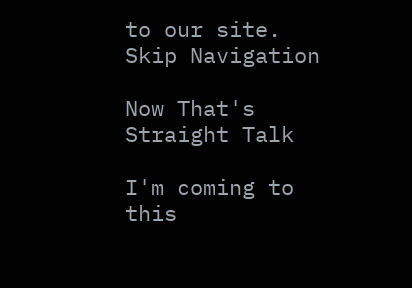to our site.
Skip Navigation

Now That's Straight Talk

I'm coming to this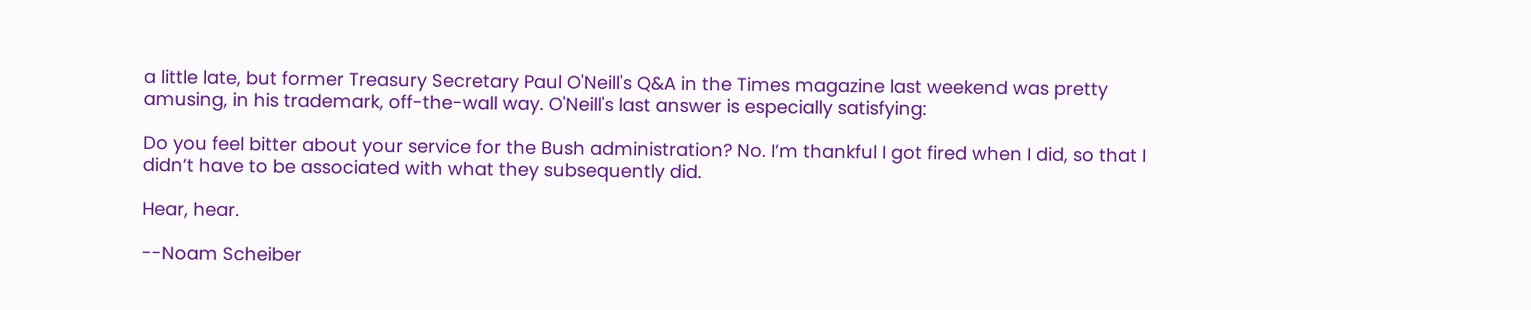a little late, but former Treasury Secretary Paul O'Neill's Q&A in the Times magazine last weekend was pretty amusing, in his trademark, off-the-wall way. O'Neill's last answer is especially satisfying:

Do you feel bitter about your service for the Bush administration? No. I’m thankful I got fired when I did, so that I didn’t have to be associated with what they subsequently did.

Hear, hear.

--Noam Scheiber